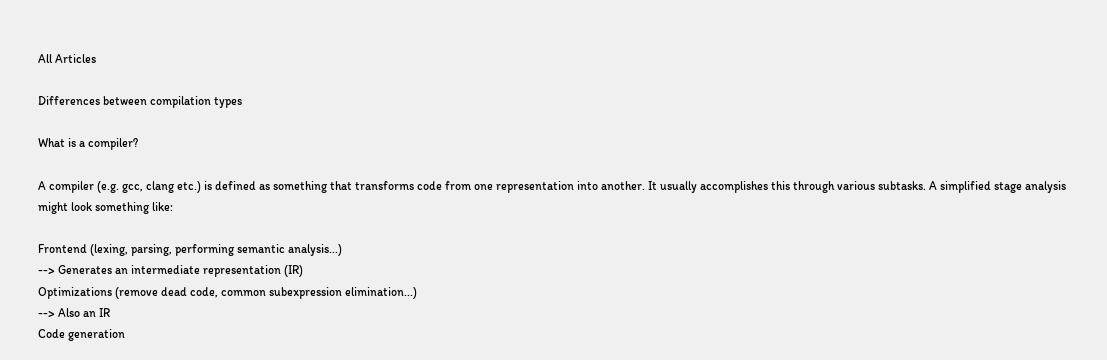All Articles

Differences between compilation types

What is a compiler?

A compiler (e.g. gcc, clang etc.) is defined as something that transforms code from one representation into another. It usually accomplishes this through various subtasks. A simplified stage analysis might look something like:

Frontend (lexing, parsing, performing semantic analysis...)
--> Generates an intermediate representation (IR)
Optimizations (remove dead code, common subexpression elimination...)
--> Also an IR
Code generation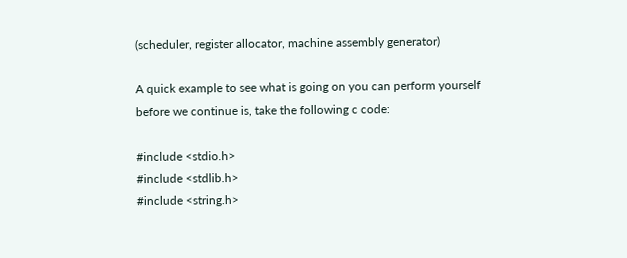(scheduler, register allocator, machine assembly generator)

A quick example to see what is going on you can perform yourself before we continue is, take the following c code:

#include <stdio.h>
#include <stdlib.h>
#include <string.h>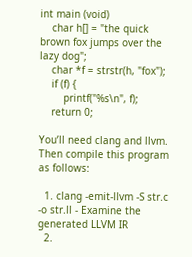int main (void)
    char h[] = "the quick brown fox jumps over the lazy dog";
    char *f = strstr(h, "fox");
    if (f) {
        printf("%s\n", f);
    return 0;

You’ll need clang and llvm. Then compile this program as follows:

  1. clang -emit-llvm -S str.c -o str.ll - Examine the generated LLVM IR
  2.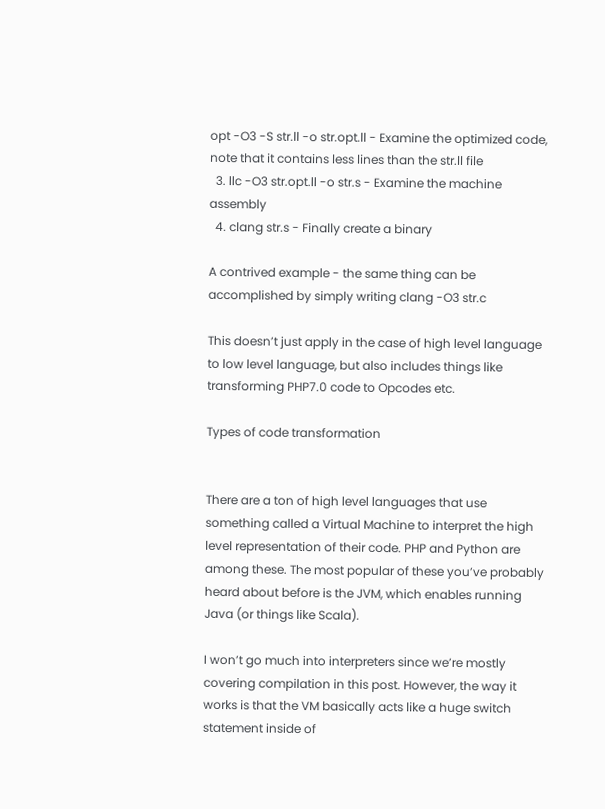opt -O3 -S str.ll -o str.opt.ll - Examine the optimized code, note that it contains less lines than the str.ll file
  3. llc -O3 str.opt.ll -o str.s - Examine the machine assembly
  4. clang str.s - Finally create a binary

A contrived example - the same thing can be accomplished by simply writing clang -O3 str.c

This doesn’t just apply in the case of high level language to low level language, but also includes things like transforming PHP7.0 code to Opcodes etc.

Types of code transformation


There are a ton of high level languages that use something called a Virtual Machine to interpret the high level representation of their code. PHP and Python are among these. The most popular of these you’ve probably heard about before is the JVM, which enables running Java (or things like Scala).

I won’t go much into interpreters since we’re mostly covering compilation in this post. However, the way it works is that the VM basically acts like a huge switch statement inside of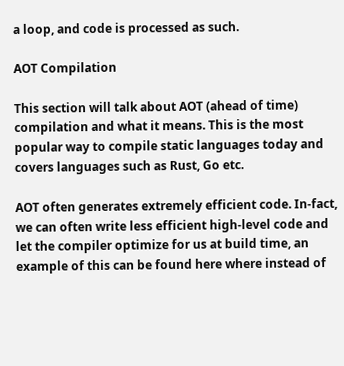a loop, and code is processed as such.

AOT Compilation

This section will talk about AOT (ahead of time) compilation and what it means. This is the most popular way to compile static languages today and covers languages such as Rust, Go etc.

AOT often generates extremely efficient code. In-fact, we can often write less efficient high-level code and let the compiler optimize for us at build time, an example of this can be found here where instead of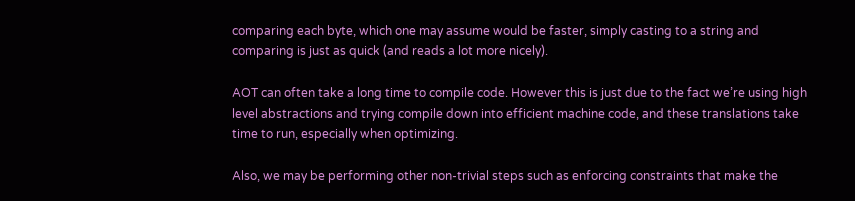comparing each byte, which one may assume would be faster, simply casting to a string and comparing is just as quick (and reads a lot more nicely).

AOT can often take a long time to compile code. However this is just due to the fact we’re using high level abstractions and trying compile down into efficient machine code, and these translations take time to run, especially when optimizing.

Also, we may be performing other non-trivial steps such as enforcing constraints that make the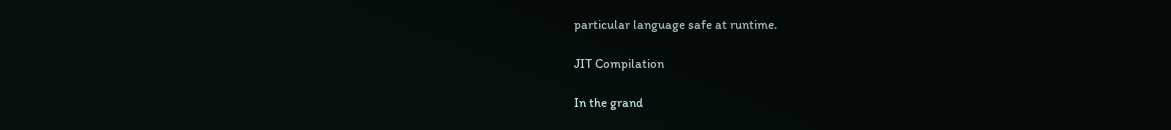particular language safe at runtime.

JIT Compilation

In the grand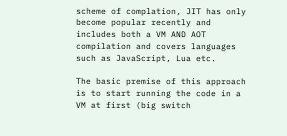scheme of complation, JIT has only become popular recently and includes both a VM AND AOT compilation and covers languages such as JavaScript, Lua etc.

The basic premise of this approach is to start running the code in a VM at first (big switch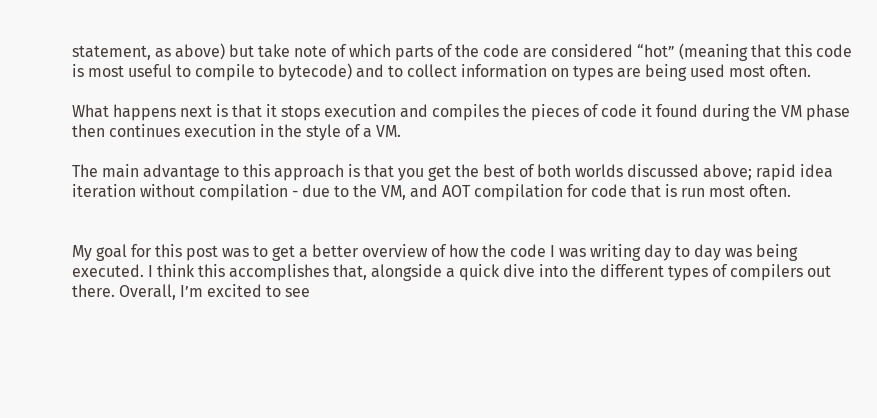statement, as above) but take note of which parts of the code are considered “hot” (meaning that this code is most useful to compile to bytecode) and to collect information on types are being used most often.

What happens next is that it stops execution and compiles the pieces of code it found during the VM phase then continues execution in the style of a VM.

The main advantage to this approach is that you get the best of both worlds discussed above; rapid idea iteration without compilation - due to the VM, and AOT compilation for code that is run most often.


My goal for this post was to get a better overview of how the code I was writing day to day was being executed. I think this accomplishes that, alongside a quick dive into the different types of compilers out there. Overall, I’m excited to see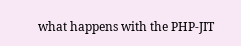what happens with the PHP-JIT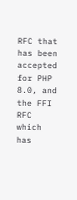RFC that has been accepted for PHP 8.0, and the FFI RFC which has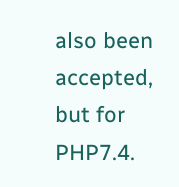also been accepted, but for PHP7.4.